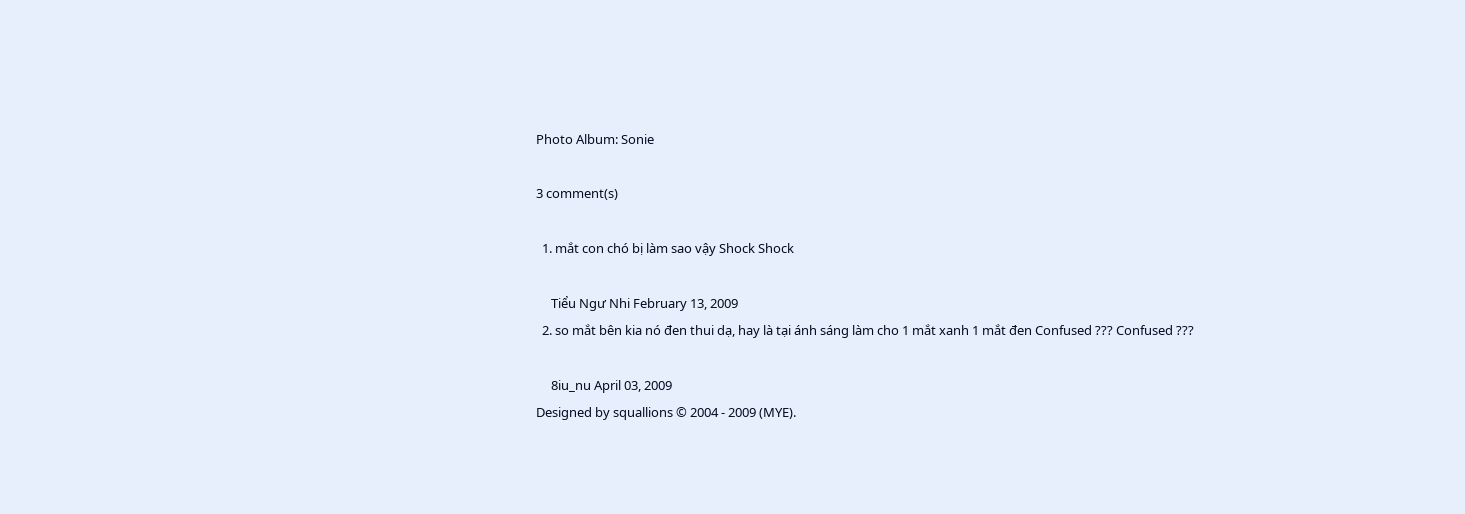Photo Album: Sonie

3 comment(s)

  1. mắt con chó bị làm sao vậy Shock Shock

     Tiểu Ngư Nhi February 13, 2009
  2. so mắt bên kia nó đen thui dạ, hay là tại ánh sáng làm cho 1 mắt xanh 1 mắt đen Confused ??? Confused ???

     8iu_nu April 03, 2009
Designed by squallions © 2004 - 2009 (MYE).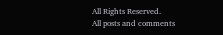All Rights Reserved.
All posts and comments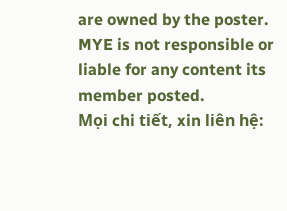are owned by the poster. MYE is not responsible or liable for any content its member posted.
Mọi chi tiết, xin liên hệ: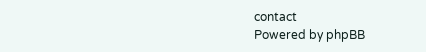contact
Powered by phpBB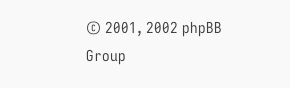© 2001, 2002 phpBB Group